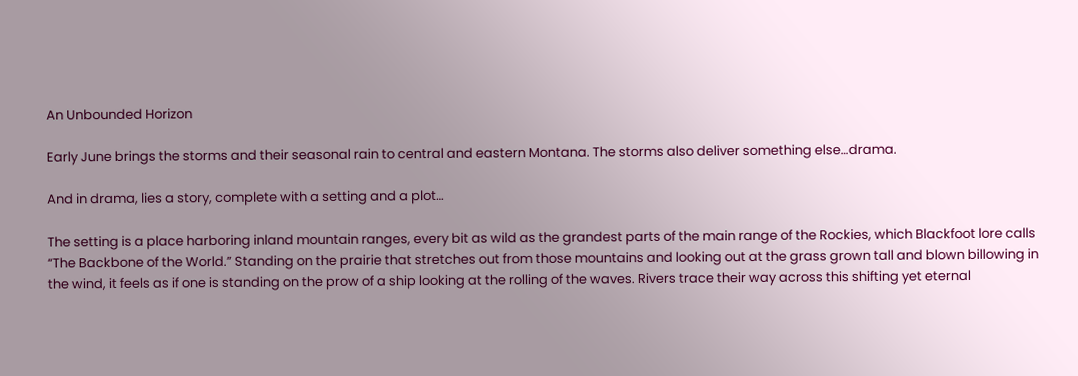An Unbounded Horizon

Early June brings the storms and their seasonal rain to central and eastern Montana. The storms also deliver something else…drama.

And in drama, lies a story, complete with a setting and a plot…

The setting is a place harboring inland mountain ranges, every bit as wild as the grandest parts of the main range of the Rockies, which Blackfoot lore calls “The Backbone of the World.” Standing on the prairie that stretches out from those mountains and looking out at the grass grown tall and blown billowing in the wind, it feels as if one is standing on the prow of a ship looking at the rolling of the waves. Rivers trace their way across this shifting yet eternal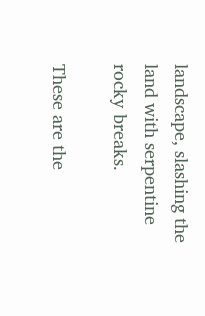landscape, slashing the land with serpentine rocky breaks.

These are the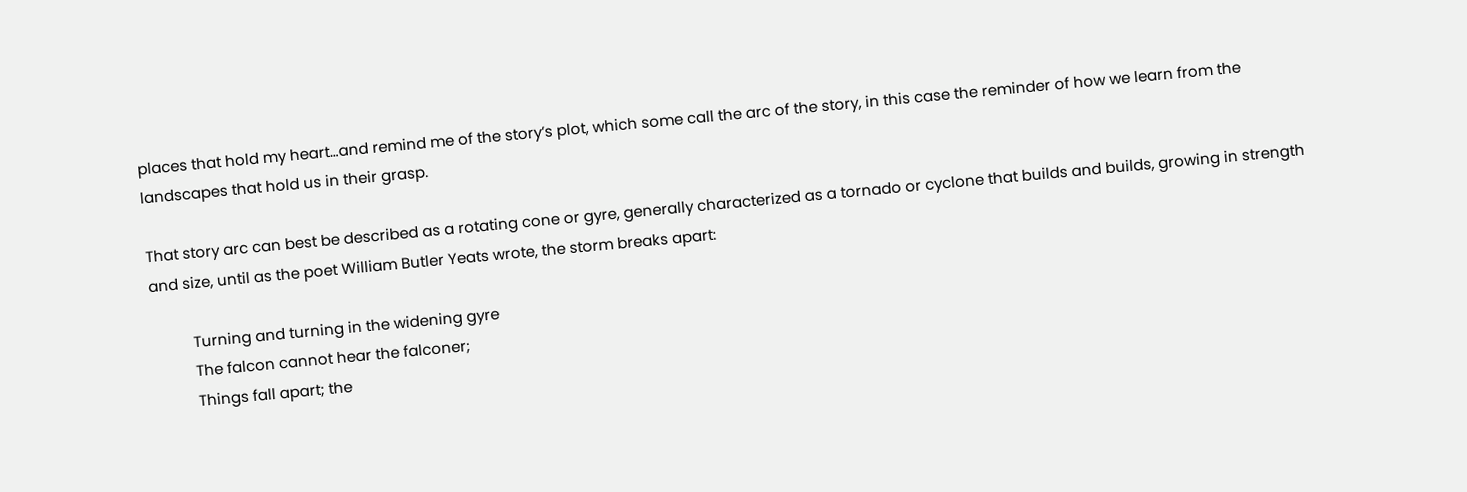places that hold my heart…and remind me of the story’s plot, which some call the arc of the story, in this case the reminder of how we learn from the landscapes that hold us in their grasp.

That story arc can best be described as a rotating cone or gyre, generally characterized as a tornado or cyclone that builds and builds, growing in strength and size, until as the poet William Butler Yeats wrote, the storm breaks apart:

          Turning and turning in the widening gyre
          The falcon cannot hear the falconer;
          Things fall apart; the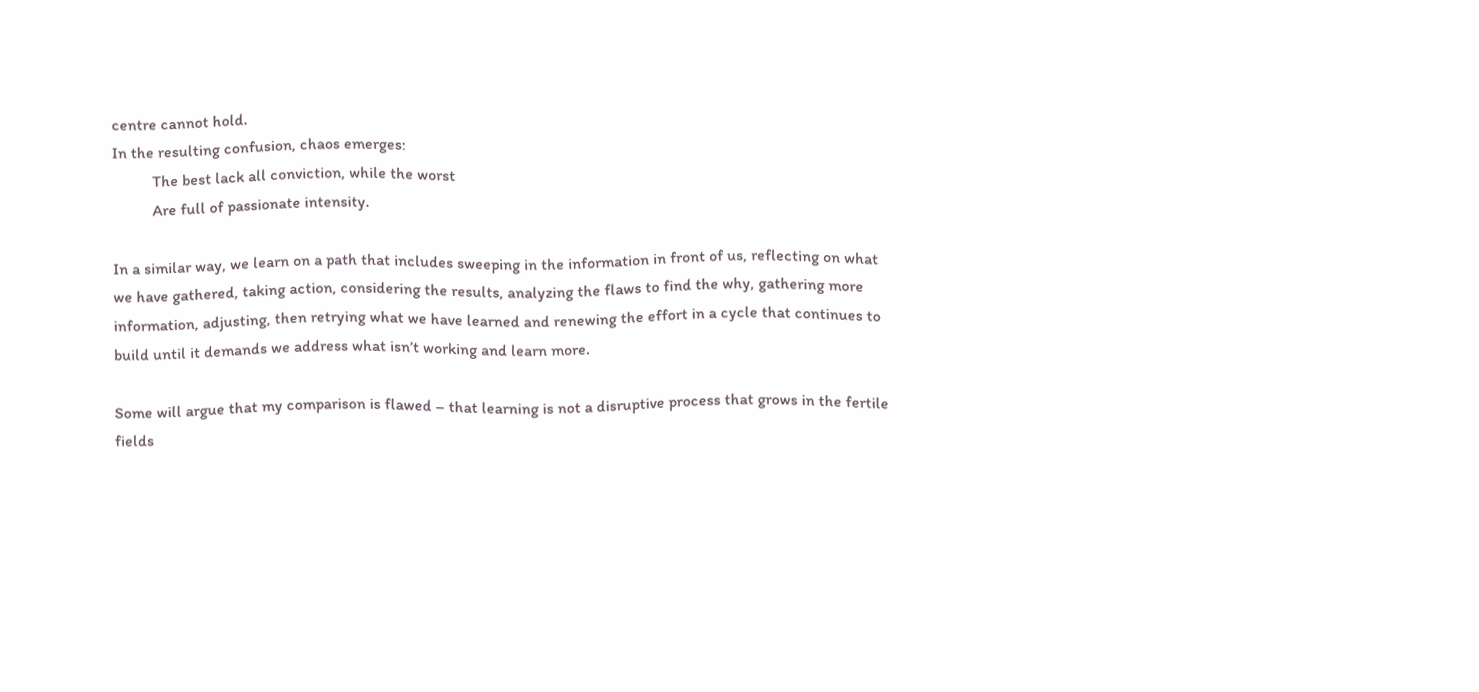centre cannot hold.
In the resulting confusion, chaos emerges:
          The best lack all conviction, while the worst
          Are full of passionate intensity.

In a similar way, we learn on a path that includes sweeping in the information in front of us, reflecting on what we have gathered, taking action, considering the results, analyzing the flaws to find the why, gathering more information, adjusting, then retrying what we have learned and renewing the effort in a cycle that continues to build until it demands we address what isn’t working and learn more.

Some will argue that my comparison is flawed – that learning is not a disruptive process that grows in the fertile fields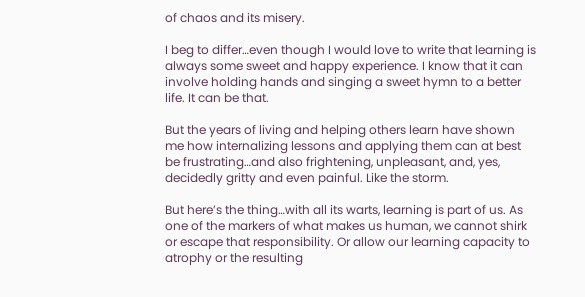of chaos and its misery.

I beg to differ…even though I would love to write that learning is always some sweet and happy experience. I know that it can involve holding hands and singing a sweet hymn to a better life. It can be that.

But the years of living and helping others learn have shown me how internalizing lessons and applying them can at best be frustrating…and also frightening, unpleasant, and, yes, decidedly gritty and even painful. Like the storm.

But here’s the thing…with all its warts, learning is part of us. As one of the markers of what makes us human, we cannot shirk or escape that responsibility. Or allow our learning capacity to atrophy or the resulting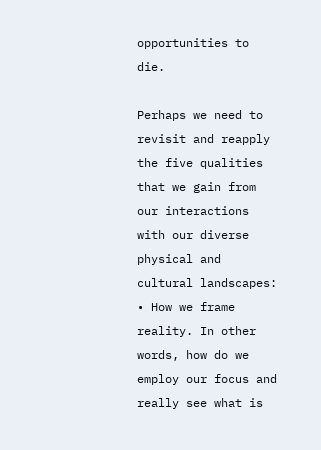opportunities to die.

Perhaps we need to revisit and reapply the five qualities that we gain from our interactions with our diverse physical and cultural landscapes:
• How we frame reality. In other words, how do we employ our focus and  really see what is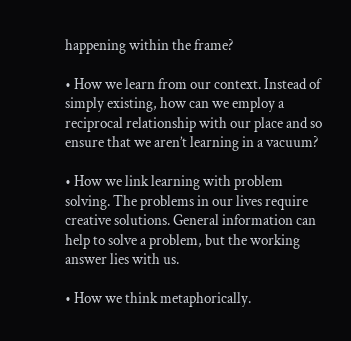happening within the frame?

• How we learn from our context. Instead of simply existing, how can we employ a reciprocal relationship with our place and so ensure that we aren’t learning in a vacuum?

• How we link learning with problem solving. The problems in our lives require creative solutions. General information can help to solve a problem, but the working answer lies with us.

• How we think metaphorically.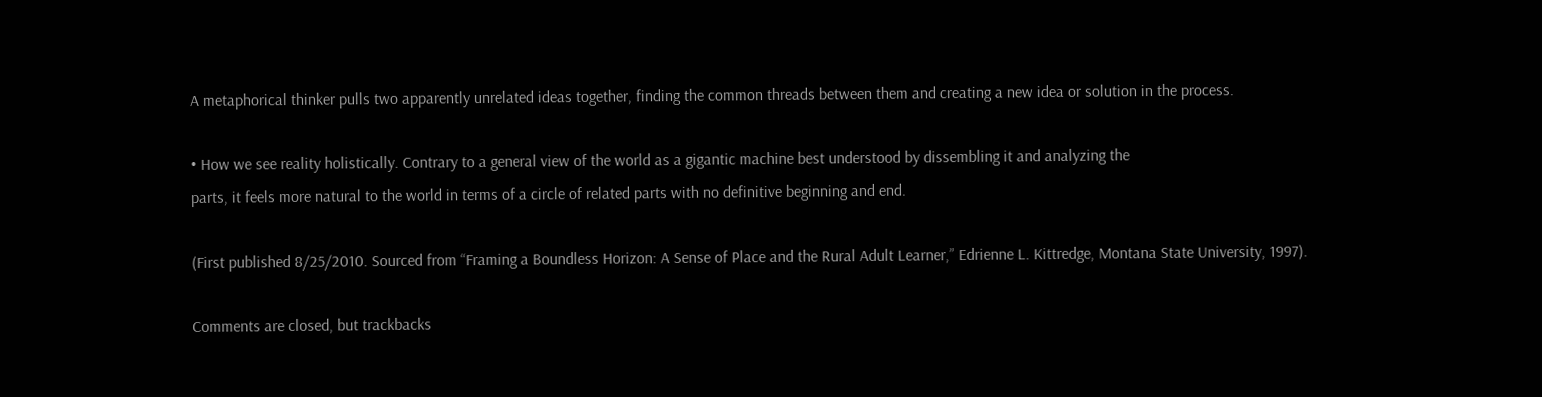A metaphorical thinker pulls two apparently unrelated ideas together, finding the common threads between them and creating a new idea or solution in the process.

• How we see reality holistically. Contrary to a general view of the world as a gigantic machine best understood by dissembling it and analyzing the
parts, it feels more natural to the world in terms of a circle of related parts with no definitive beginning and end.

(First published 8/25/2010. Sourced from “Framing a Boundless Horizon: A Sense of Place and the Rural Adult Learner,” Edrienne L. Kittredge, Montana State University, 1997).

Comments are closed, but trackbacks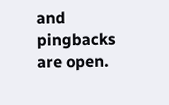and pingbacks are open.